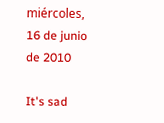miércoles, 16 de junio de 2010

It's sad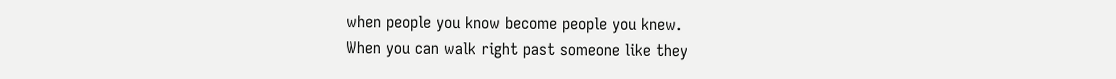when people you know become people you knew.
When you can walk right past someone like they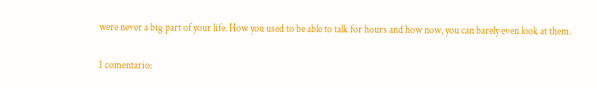were never a big part of your life. How you used to be able to talk for hours and how now, you can barely even look at them.

1 comentario: